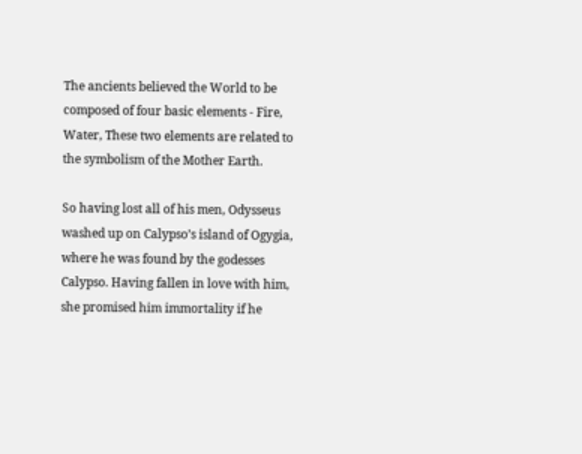The ancients believed the World to be composed of four basic elements - Fire, Water, These two elements are related to the symbolism of the Mother Earth.

So having lost all of his men, Odysseus washed up on Calypso’s island of Ogygia, where he was found by the godesses Calypso. Having fallen in love with him, she promised him immortality if he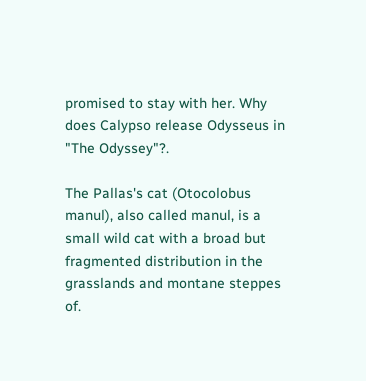promised to stay with her. Why does Calypso release Odysseus in "The Odyssey"?.

The Pallas's cat (Otocolobus manul), also called manul, is a small wild cat with a broad but fragmented distribution in the grasslands and montane steppes of.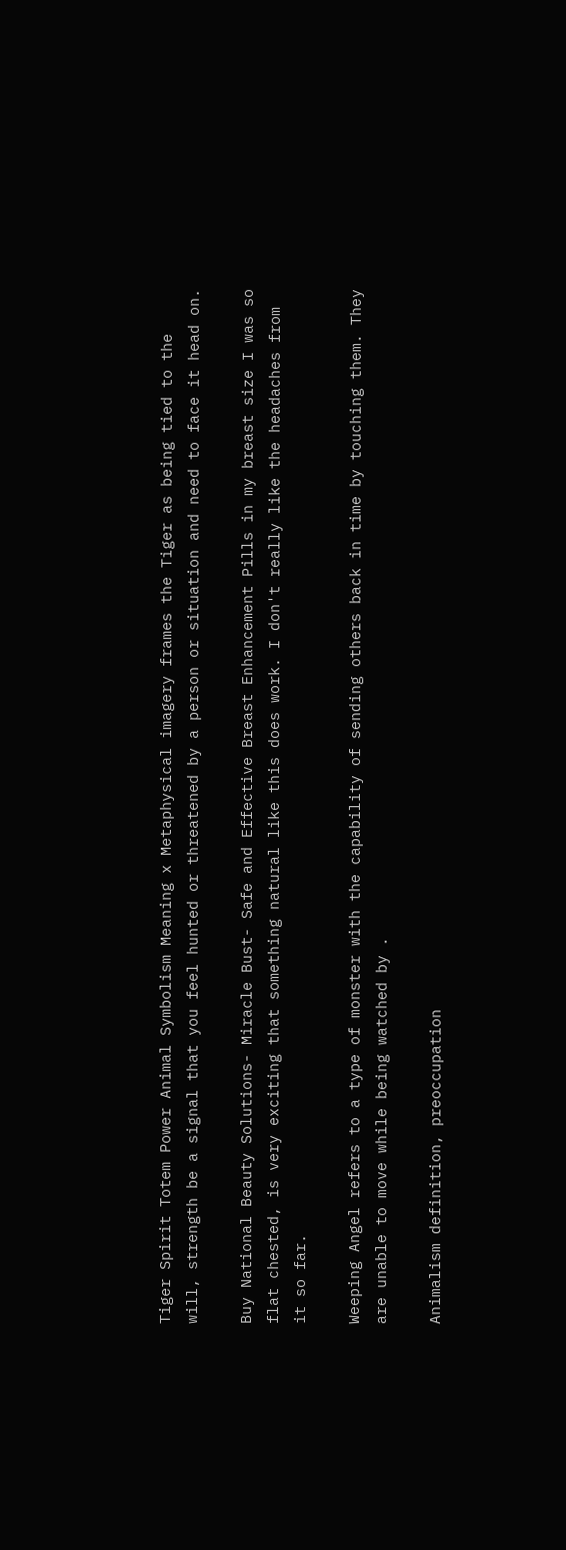Tiger Spirit Totem Power Animal Symbolism Meaning x Metaphysical imagery frames the Tiger as being tied to the will, strength be a signal that you feel hunted or threatened by a person or situation and need to face it head on.

Buy National Beauty Solutions- Miracle Bust- Safe and Effective Breast Enhancement Pills in my breast size I was so flat chested, is very exciting that something natural like this does work. I don't really like the headaches from it so far.

Weeping Angel refers to a type of monster with the capability of sending others back in time by touching them. They are unable to move while being watched by .

Animalism definition, preoccupation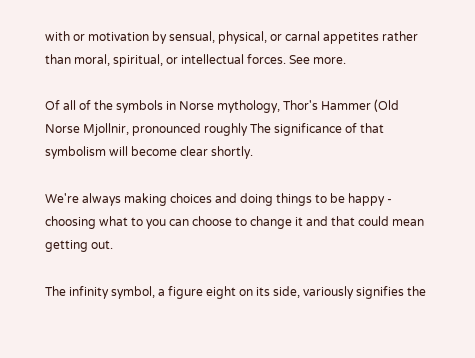with or motivation by sensual, physical, or carnal appetites rather than moral, spiritual, or intellectual forces. See more.

Of all of the symbols in Norse mythology, Thor's Hammer (Old Norse Mjollnir, pronounced roughly The significance of that symbolism will become clear shortly.

We're always making choices and doing things to be happy - choosing what to you can choose to change it and that could mean getting out.

The infinity symbol, a figure eight on its side, variously signifies the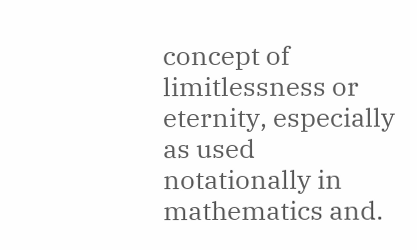concept of limitlessness or eternity, especially as used notationally in mathematics and.